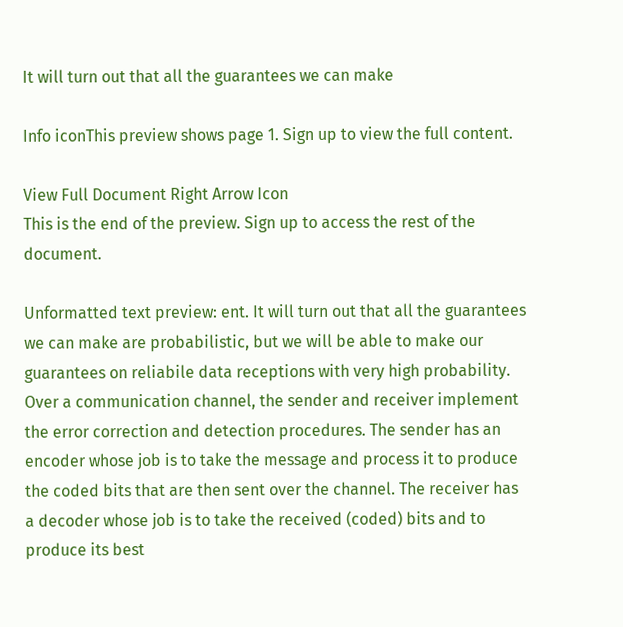It will turn out that all the guarantees we can make

Info iconThis preview shows page 1. Sign up to view the full content.

View Full Document Right Arrow Icon
This is the end of the preview. Sign up to access the rest of the document.

Unformatted text preview: ent. It will turn out that all the guarantees we can make are probabilistic, but we will be able to make our guarantees on reliabile data receptions with very high probability. Over a communication channel, the sender and receiver implement the error correction and detection procedures. The sender has an encoder whose job is to take the message and process it to produce the coded bits that are then sent over the channel. The receiver has a decoder whose job is to take the received (coded) bits and to produce its best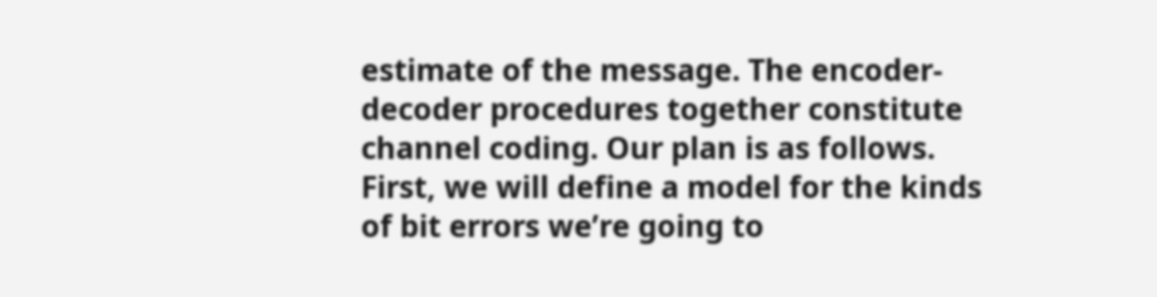estimate of the message. The encoder-decoder procedures together constitute channel coding. Our plan is as follows. First, we will define a model for the kinds of bit errors we’re going to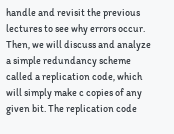handle and revisit the previous lectures to see why errors occur. Then, we will discuss and analyze a simple redundancy scheme called a replication code, which will simply make c copies of any given bit. The replication code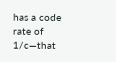has a code rate of 1/c—that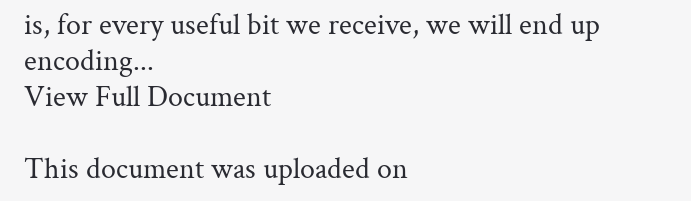is, for every useful bit we receive, we will end up encoding...
View Full Document

This document was uploaded on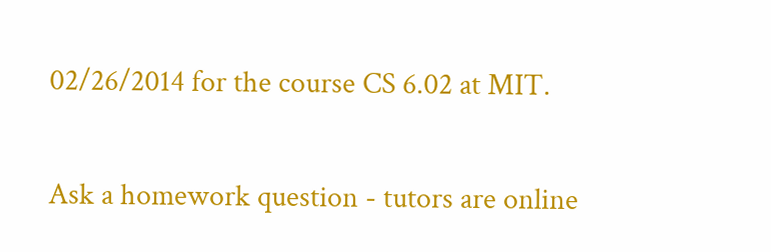02/26/2014 for the course CS 6.02 at MIT.

Ask a homework question - tutors are online